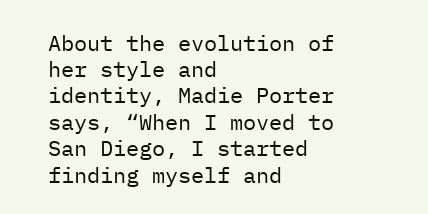About the evolution of her style and identity, Madie Porter says, “When I moved to San Diego, I started finding myself and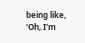being like, 'Oh, I'm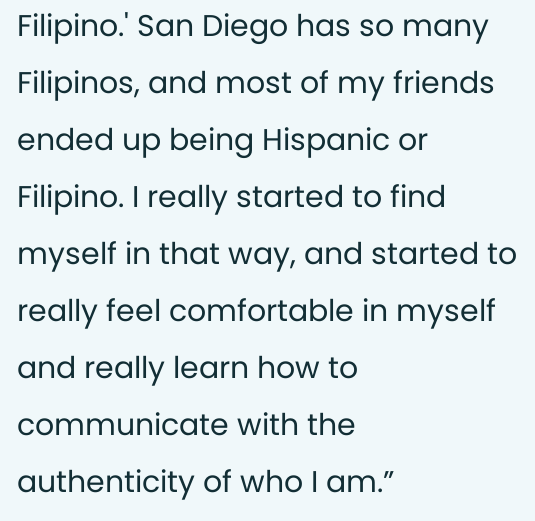Filipino.' San Diego has so many Filipinos, and most of my friends ended up being Hispanic or Filipino. I really started to find myself in that way, and started to really feel comfortable in myself and really learn how to communicate with the authenticity of who I am.”